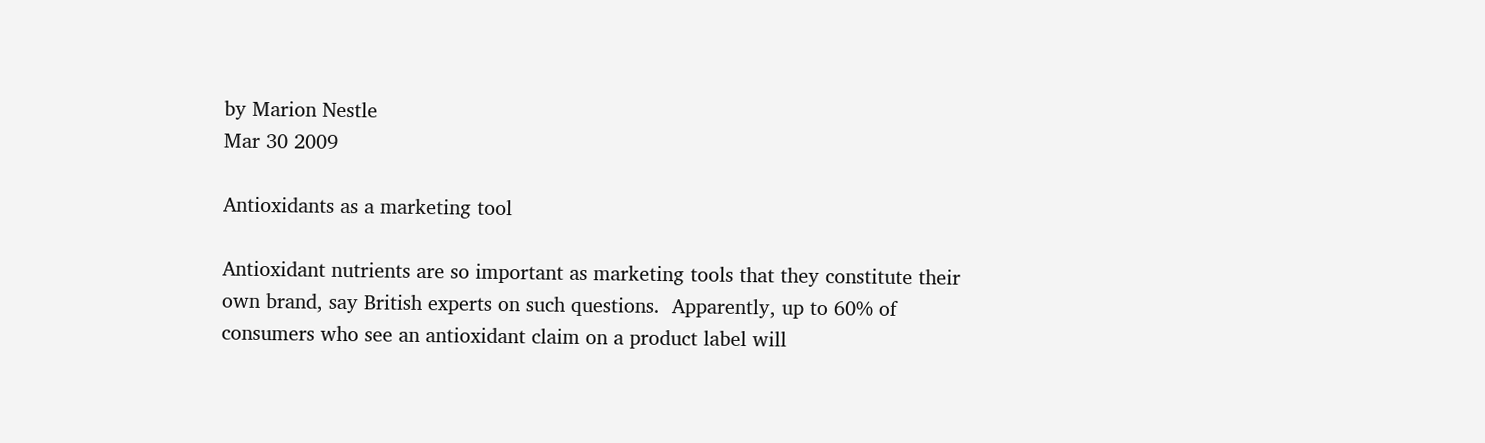by Marion Nestle
Mar 30 2009

Antioxidants as a marketing tool

Antioxidant nutrients are so important as marketing tools that they constitute their own brand, say British experts on such questions.  Apparently, up to 60% of consumers who see an antioxidant claim on a product label will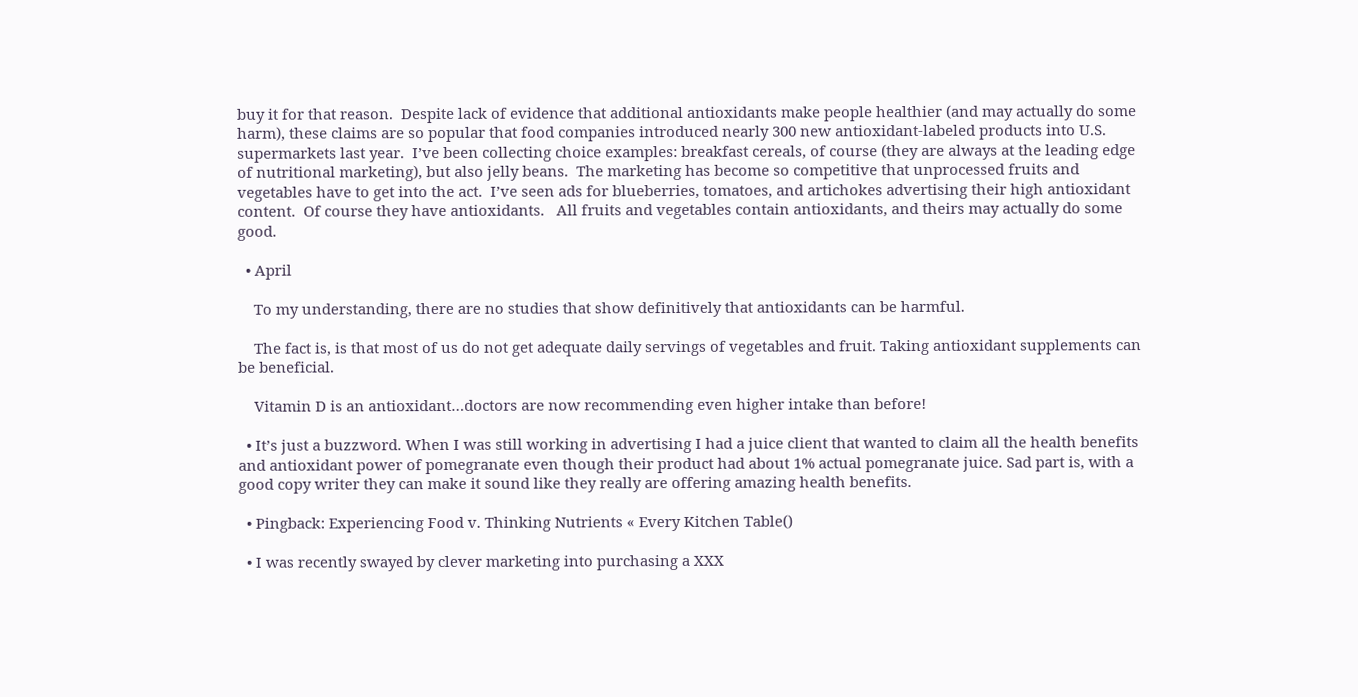buy it for that reason.  Despite lack of evidence that additional antioxidants make people healthier (and may actually do some harm), these claims are so popular that food companies introduced nearly 300 new antioxidant-labeled products into U.S. supermarkets last year.  I’ve been collecting choice examples: breakfast cereals, of course (they are always at the leading edge of nutritional marketing), but also jelly beans.  The marketing has become so competitive that unprocessed fruits and vegetables have to get into the act.  I’ve seen ads for blueberries, tomatoes, and artichokes advertising their high antioxidant content.  Of course they have antioxidants.   All fruits and vegetables contain antioxidants, and theirs may actually do some good.

  • April

    To my understanding, there are no studies that show definitively that antioxidants can be harmful.

    The fact is, is that most of us do not get adequate daily servings of vegetables and fruit. Taking antioxidant supplements can be beneficial.

    Vitamin D is an antioxidant…doctors are now recommending even higher intake than before!

  • It’s just a buzzword. When I was still working in advertising I had a juice client that wanted to claim all the health benefits and antioxidant power of pomegranate even though their product had about 1% actual pomegranate juice. Sad part is, with a good copy writer they can make it sound like they really are offering amazing health benefits.

  • Pingback: Experiencing Food v. Thinking Nutrients « Every Kitchen Table()

  • I was recently swayed by clever marketing into purchasing a XXX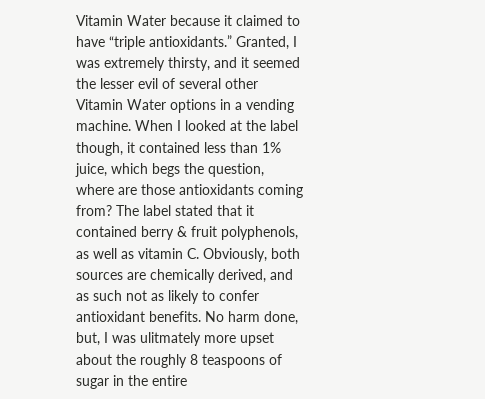Vitamin Water because it claimed to have “triple antioxidants.” Granted, I was extremely thirsty, and it seemed the lesser evil of several other Vitamin Water options in a vending machine. When I looked at the label though, it contained less than 1% juice, which begs the question, where are those antioxidants coming from? The label stated that it contained berry & fruit polyphenols, as well as vitamin C. Obviously, both sources are chemically derived, and as such not as likely to confer antioxidant benefits. No harm done, but, I was ulitmately more upset about the roughly 8 teaspoons of sugar in the entire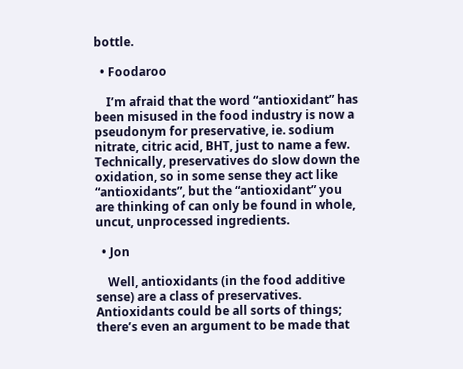bottle.

  • Foodaroo

    I’m afraid that the word “antioxidant” has been misused in the food industry is now a pseudonym for preservative, ie. sodium nitrate, citric acid, BHT, just to name a few. Technically, preservatives do slow down the oxidation, so in some sense they act like “antioxidants”, but the “antioxidant” you are thinking of can only be found in whole, uncut, unprocessed ingredients.

  • Jon

    Well, antioxidants (in the food additive sense) are a class of preservatives. Antioxidants could be all sorts of things; there’s even an argument to be made that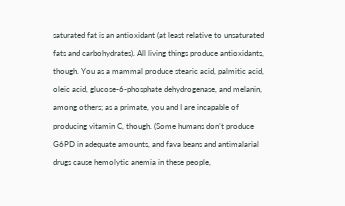saturated fat is an antioxidant (at least relative to unsaturated fats and carbohydrates). All living things produce antioxidants, though. You as a mammal produce stearic acid, palmitic acid, oleic acid, glucose-6-phosphate dehydrogenase, and melanin, among others; as a primate, you and I are incapable of producing vitamin C, though. (Some humans don’t produce G6PD in adequate amounts, and fava beans and antimalarial drugs cause hemolytic anemia in these people,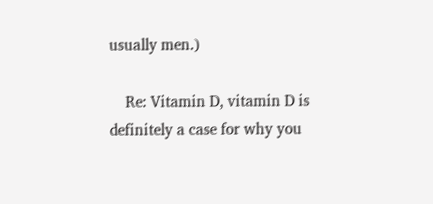usually men.)

    Re: Vitamin D, vitamin D is definitely a case for why you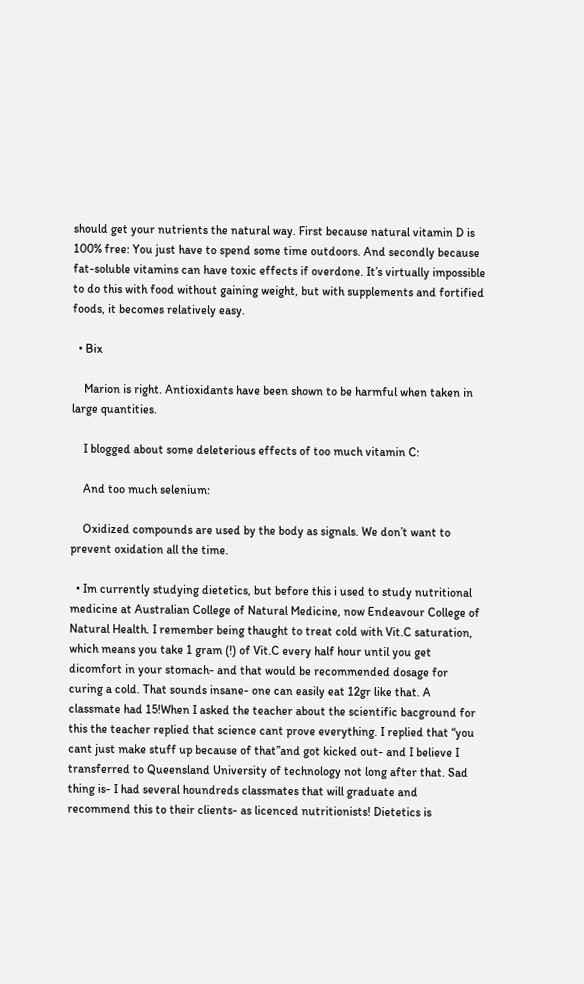should get your nutrients the natural way. First because natural vitamin D is 100% free: You just have to spend some time outdoors. And secondly because fat-soluble vitamins can have toxic effects if overdone. It’s virtually impossible to do this with food without gaining weight, but with supplements and fortified foods, it becomes relatively easy.

  • Bix

    Marion is right. Antioxidants have been shown to be harmful when taken in large quantities.

    I blogged about some deleterious effects of too much vitamin C:

    And too much selenium:

    Oxidized compounds are used by the body as signals. We don’t want to prevent oxidation all the time.

  • Im currently studying dietetics, but before this i used to study nutritional medicine at Australian College of Natural Medicine, now Endeavour College of Natural Health. I remember being thaught to treat cold with Vit.C saturation, which means you take 1 gram (!) of Vit.C every half hour until you get dicomfort in your stomach- and that would be recommended dosage for curing a cold. That sounds insane- one can easily eat 12gr like that. A classmate had 15!When I asked the teacher about the scientific bacground for this the teacher replied that science cant prove everything. I replied that “you cant just make stuff up because of that”and got kicked out- and I believe I transferred to Queensland University of technology not long after that. Sad thing is- I had several houndreds classmates that will graduate and recommend this to their clients- as licenced nutritionists! Dietetics is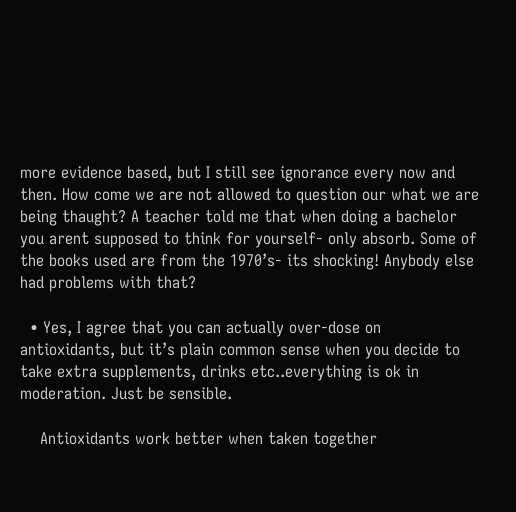more evidence based, but I still see ignorance every now and then. How come we are not allowed to question our what we are being thaught? A teacher told me that when doing a bachelor you arent supposed to think for yourself- only absorb. Some of the books used are from the 1970’s- its shocking! Anybody else had problems with that?

  • Yes, I agree that you can actually over-dose on antioxidants, but it’s plain common sense when you decide to take extra supplements, drinks etc..everything is ok in moderation. Just be sensible.

    Antioxidants work better when taken together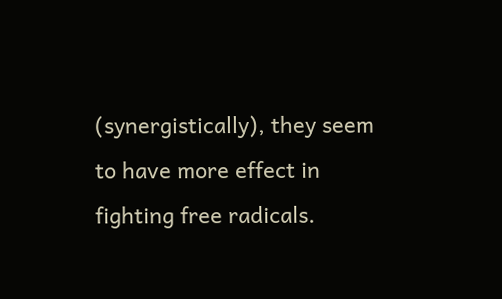(synergistically), they seem to have more effect in fighting free radicals.